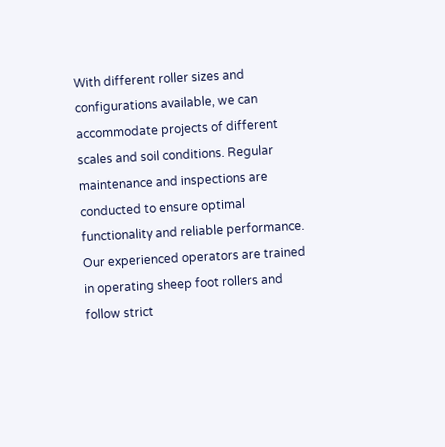With different roller sizes and configurations available, we can accommodate projects of different scales and soil conditions. Regular maintenance and inspections are conducted to ensure optimal functionality and reliable performance. Our experienced operators are trained in operating sheep foot rollers and follow strict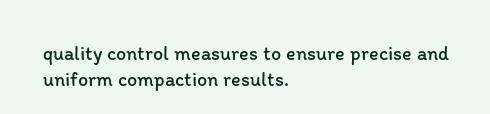quality control measures to ensure precise and uniform compaction results.